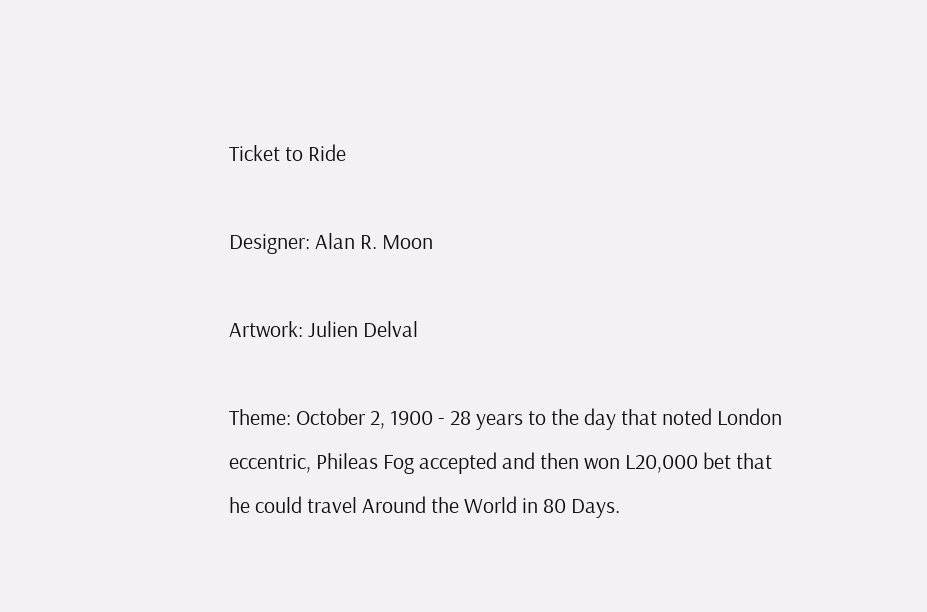Ticket to Ride

Designer: Alan R. Moon

Artwork: Julien Delval

Theme: October 2, 1900 - 28 years to the day that noted London eccentric, Phileas Fog accepted and then won L20,000 bet that he could travel Around the World in 80 Days.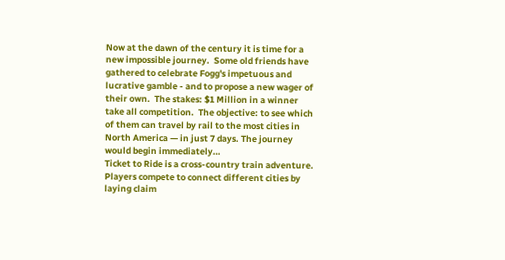Now at the dawn of the century it is time for a new impossible journey.  Some old friends have gathered to celebrate Fogg's impetuous and lucrative gamble - and to propose a new wager of their own.  The stakes: $1 Million in a winner take all competition.  The objective: to see which of them can travel by rail to the most cities in North America — in just 7 days. The journey would begin immediately…
Ticket to Ride is a cross-country train adventure.  Players compete to connect different cities by laying claim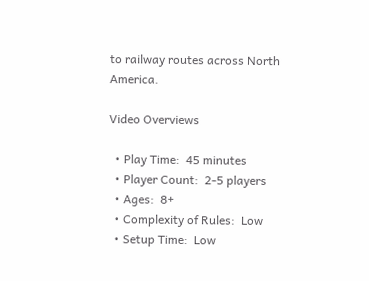to railway routes across North America.

Video Overviews

  • Play Time:  45 minutes
  • Player Count:  2-5 players
  • Ages:  8+
  • Complexity of Rules:  Low
  • Setup Time:  Low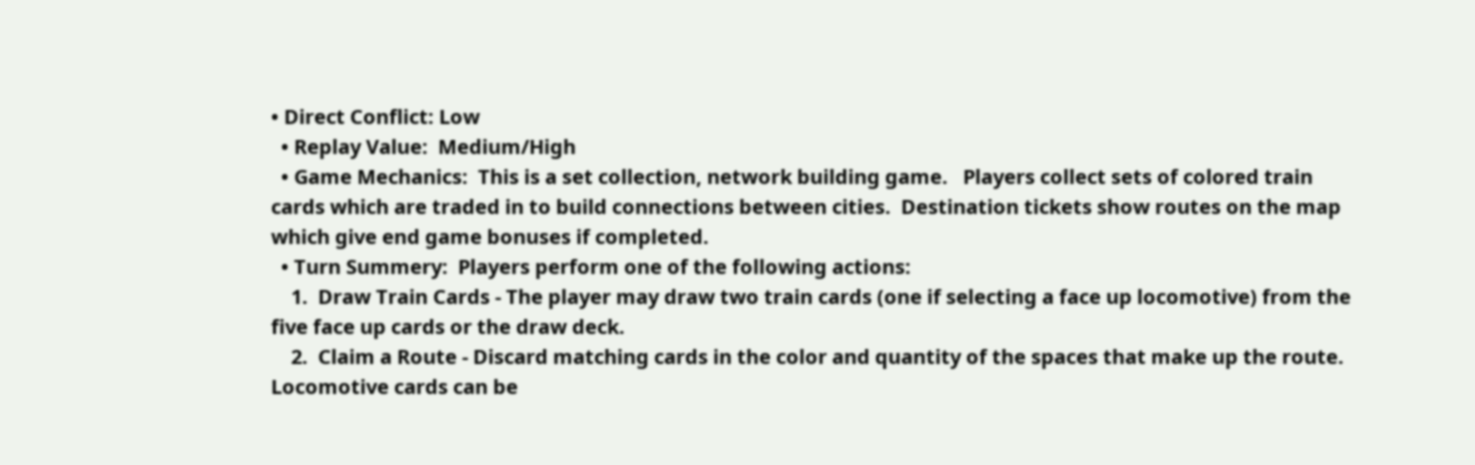• Direct Conflict: Low
  • Replay Value:  Medium/High
  • Game Mechanics:  This is a set collection, network building game.   Players collect sets of colored train cards which are traded in to build connections between cities.  Destination tickets show routes on the map which give end game bonuses if completed.
  • Turn Summery:  Players perform one of the following actions:
    1.  Draw Train Cards - The player may draw two train cards (one if selecting a face up locomotive) from the five face up cards or the draw deck.
    2.  Claim a Route - Discard matching cards in the color and quantity of the spaces that make up the route.  Locomotive cards can be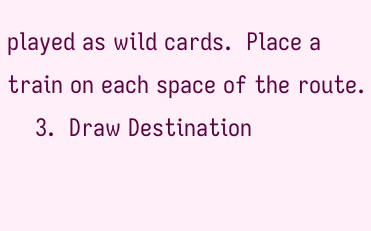played as wild cards.  Place a train on each space of the route.
    3.  Draw Destination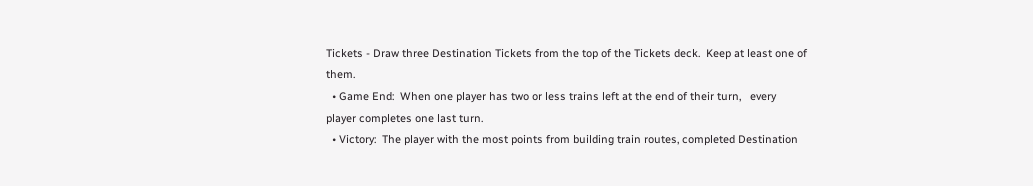Tickets - Draw three Destination Tickets from the top of the Tickets deck.  Keep at least one of them.
  • Game End:  When one player has two or less trains left at the end of their turn,   every player completes one last turn.
  • Victory:  The player with the most points from building train routes, completed Destination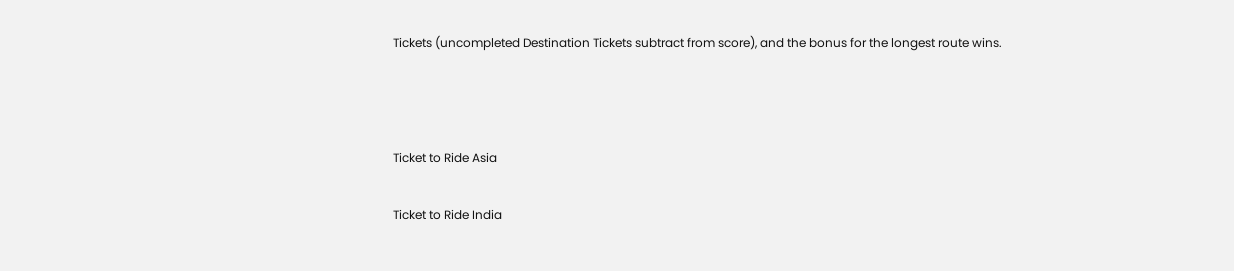Tickets (uncompleted Destination Tickets subtract from score), and the bonus for the longest route wins.



Ticket to Ride Asia

Ticket to Ride India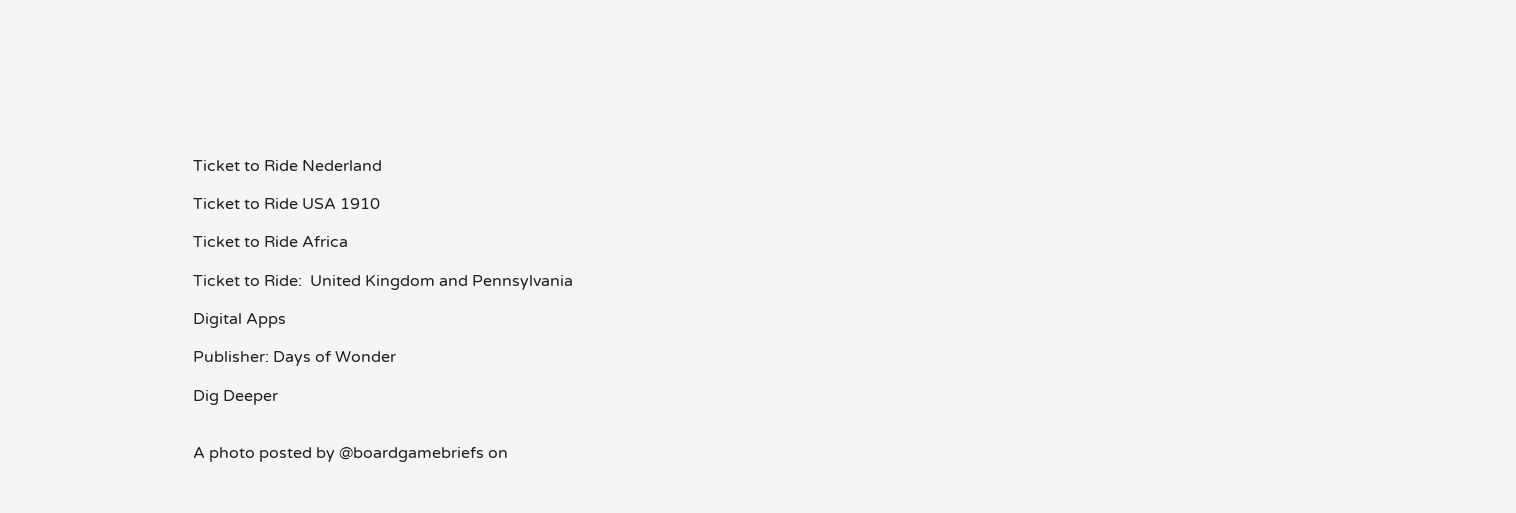Ticket to Ride Nederland

Ticket to Ride USA 1910

Ticket to Ride Africa

Ticket to Ride:  United Kingdom and Pennsylvania

Digital Apps

Publisher: Days of Wonder

Dig Deeper


A photo posted by @boardgamebriefs on